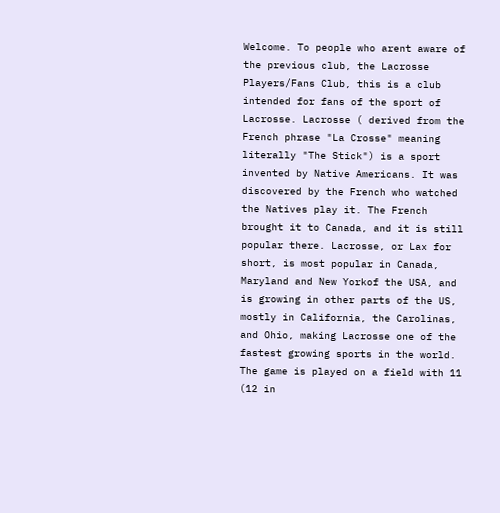Welcome. To people who arent aware of the previous club, the Lacrosse Players/Fans Club, this is a club intended for fans of the sport of Lacrosse. Lacrosse ( derived from the French phrase "La Crosse" meaning literally "The Stick") is a sport invented by Native Americans. It was discovered by the French who watched the Natives play it. The French brought it to Canada, and it is still popular there. Lacrosse, or Lax for short, is most popular in Canada, Maryland and New Yorkof the USA, and is growing in other parts of the US, mostly in California, the Carolinas, and Ohio, making Lacrosse one of the fastest growing sports in the world. The game is played on a field with 11 (12 in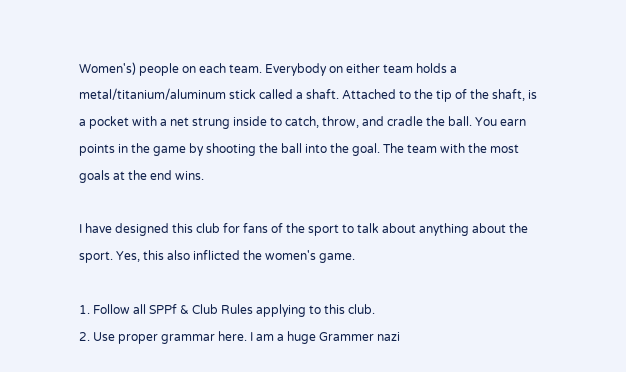Women's) people on each team. Everybody on either team holds a metal/titanium/aluminum stick called a shaft. Attached to the tip of the shaft, is a pocket with a net strung inside to catch, throw, and cradle the ball. You earn points in the game by shooting the ball into the goal. The team with the most goals at the end wins.

I have designed this club for fans of the sport to talk about anything about the sport. Yes, this also inflicted the women's game.

1. Follow all SPPf & Club Rules applying to this club.
2. Use proper grammar here. I am a huge Grammer nazi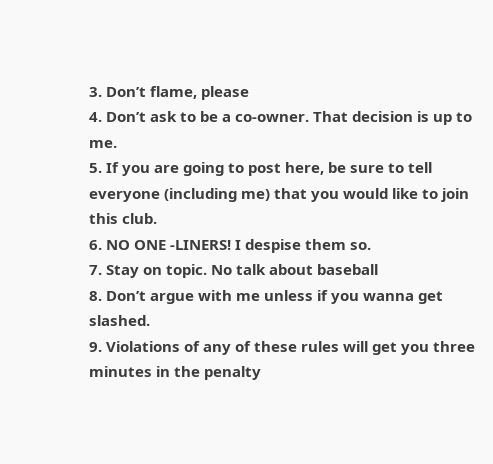3. Don’t flame, please
4. Don’t ask to be a co-owner. That decision is up to me.
5. If you are going to post here, be sure to tell everyone (including me) that you would like to join this club.
6. NO ONE -LINERS! I despise them so.
7. Stay on topic. No talk about baseball
8. Don’t argue with me unless if you wanna get slashed.
9. Violations of any of these rules will get you three minutes in the penalty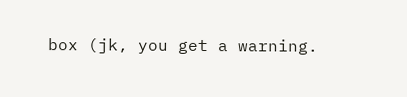box (jk, you get a warning.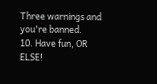Three warnings and you're banned.
10. Have fun, OR ELSE!